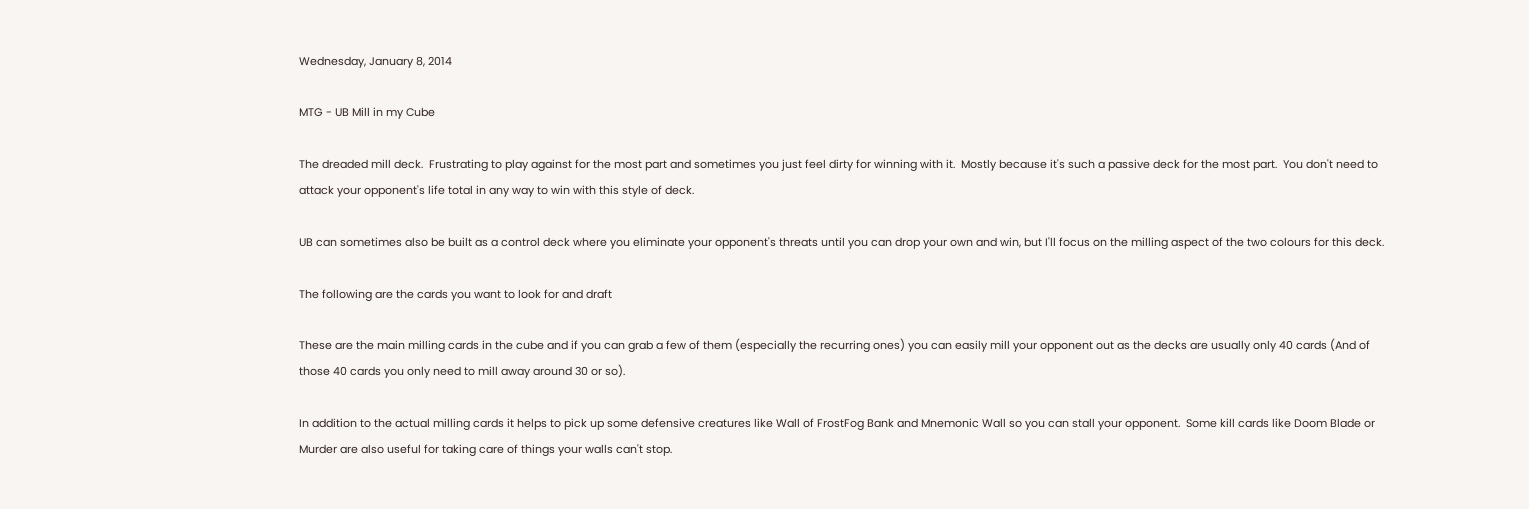Wednesday, January 8, 2014

MTG - UB Mill in my Cube

The dreaded mill deck.  Frustrating to play against for the most part and sometimes you just feel dirty for winning with it.  Mostly because it's such a passive deck for the most part.  You don't need to attack your opponent's life total in any way to win with this style of deck.

UB can sometimes also be built as a control deck where you eliminate your opponent's threats until you can drop your own and win, but I'll focus on the milling aspect of the two colours for this deck.

The following are the cards you want to look for and draft

These are the main milling cards in the cube and if you can grab a few of them (especially the recurring ones) you can easily mill your opponent out as the decks are usually only 40 cards (And of those 40 cards you only need to mill away around 30 or so).

In addition to the actual milling cards it helps to pick up some defensive creatures like Wall of FrostFog Bank and Mnemonic Wall so you can stall your opponent.  Some kill cards like Doom Blade or Murder are also useful for taking care of things your walls can't stop.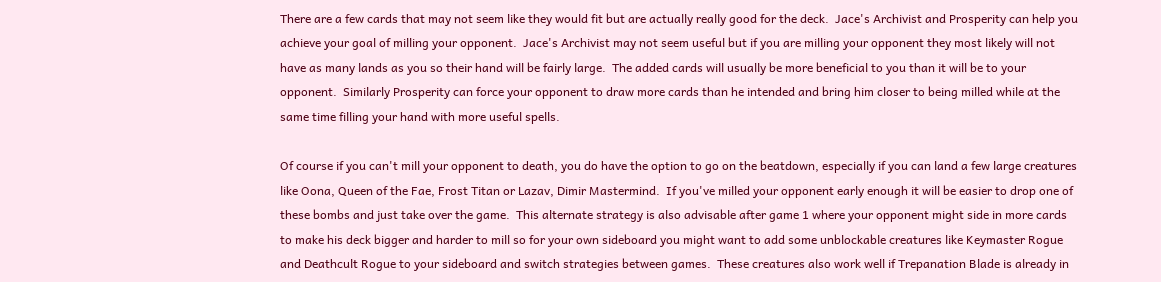There are a few cards that may not seem like they would fit but are actually really good for the deck.  Jace's Archivist and Prosperity can help you achieve your goal of milling your opponent.  Jace's Archivist may not seem useful but if you are milling your opponent they most likely will not have as many lands as you so their hand will be fairly large.  The added cards will usually be more beneficial to you than it will be to your opponent.  Similarly Prosperity can force your opponent to draw more cards than he intended and bring him closer to being milled while at the same time filling your hand with more useful spells.

Of course if you can't mill your opponent to death, you do have the option to go on the beatdown, especially if you can land a few large creatures like Oona, Queen of the Fae, Frost Titan or Lazav, Dimir Mastermind.  If you've milled your opponent early enough it will be easier to drop one of these bombs and just take over the game.  This alternate strategy is also advisable after game 1 where your opponent might side in more cards to make his deck bigger and harder to mill so for your own sideboard you might want to add some unblockable creatures like Keymaster Rogue and Deathcult Rogue to your sideboard and switch strategies between games.  These creatures also work well if Trepanation Blade is already in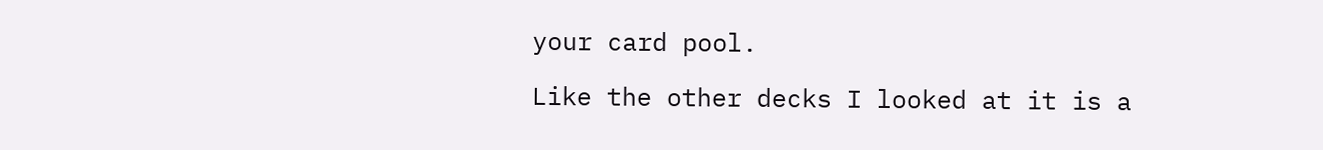your card pool.

Like the other decks I looked at it is a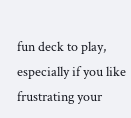fun deck to play, especially if you like frustrating your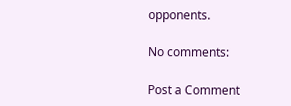opponents.

No comments:

Post a Comment